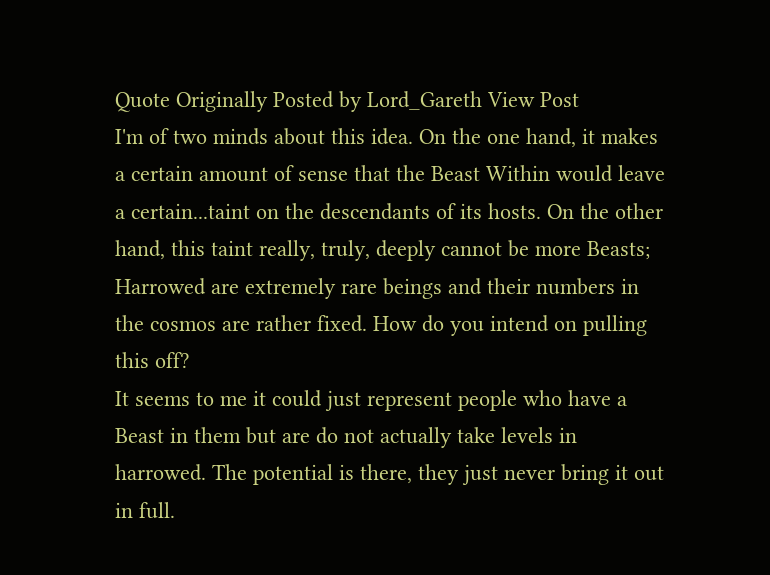Quote Originally Posted by Lord_Gareth View Post
I'm of two minds about this idea. On the one hand, it makes a certain amount of sense that the Beast Within would leave a certain...taint on the descendants of its hosts. On the other hand, this taint really, truly, deeply cannot be more Beasts; Harrowed are extremely rare beings and their numbers in the cosmos are rather fixed. How do you intend on pulling this off?
It seems to me it could just represent people who have a Beast in them but are do not actually take levels in harrowed. The potential is there, they just never bring it out in full.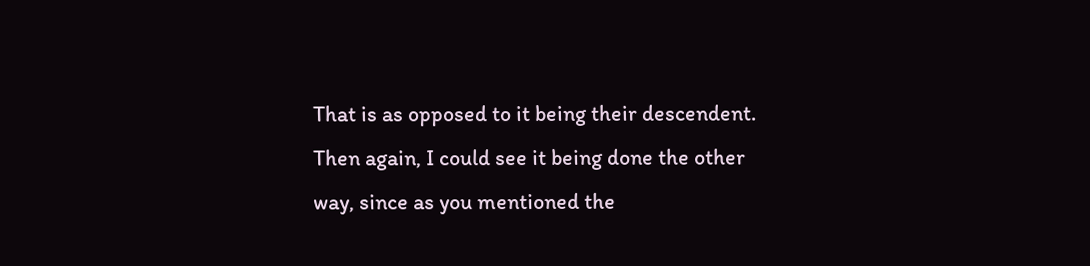That is as opposed to it being their descendent. Then again, I could see it being done the other way, since as you mentioned the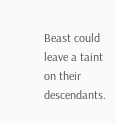Beast could leave a taint on their descendants.